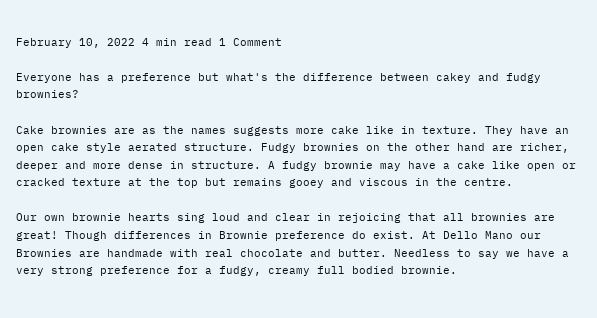February 10, 2022 4 min read 1 Comment

Everyone has a preference but what's the difference between cakey and fudgy brownies?

Cake brownies are as the names suggests more cake like in texture. They have an open cake style aerated structure. Fudgy brownies on the other hand are richer, deeper and more dense in structure. A fudgy brownie may have a cake like open or cracked texture at the top but remains gooey and viscous in the centre.

Our own brownie hearts sing loud and clear in rejoicing that all brownies are great! Though differences in Brownie preference do exist. At Dello Mano our Brownies are handmade with real chocolate and butter. Needless to say we have a very strong preference for a fudgy, creamy full bodied brownie.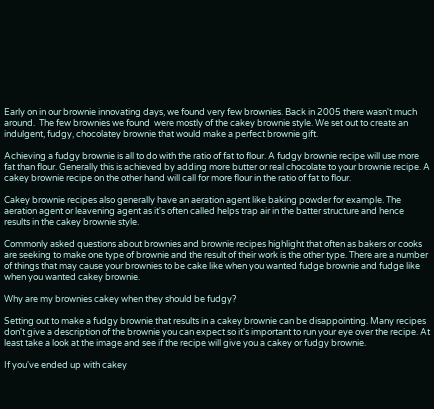Early on in our brownie innovating days, we found very few brownies. Back in 2005 there wasn't much around.  The few brownies we found  were mostly of the cakey brownie style. We set out to create an indulgent, fudgy, chocolatey brownie that would make a perfect brownie gift.

Achieving a fudgy brownie is all to do with the ratio of fat to flour. A fudgy brownie recipe will use more fat than flour. Generally this is achieved by adding more butter or real chocolate to your brownie recipe. A cakey brownie recipe on the other hand will call for more flour in the ratio of fat to flour.

Cakey brownie recipes also generally have an aeration agent like baking powder for example. The aeration agent or leavening agent as it's often called helps trap air in the batter structure and hence results in the cakey brownie style.

Commonly asked questions about brownies and brownie recipes highlight that often as bakers or cooks are seeking to make one type of brownie and the result of their work is the other type. There are a number of things that may cause your brownies to be cake like when you wanted fudge brownie and fudge like when you wanted cakey brownie.

Why are my brownies cakey when they should be fudgy?

Setting out to make a fudgy brownie that results in a cakey brownie can be disappointing. Many recipes don't give a description of the brownie you can expect so it's important to run your eye over the recipe. At least take a look at the image and see if the recipe will give you a cakey or fudgy brownie.

If you've ended up with cakey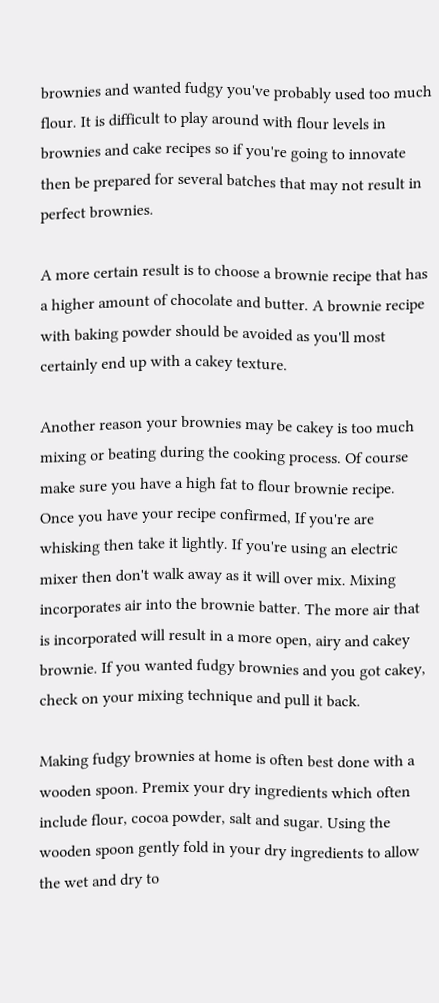brownies and wanted fudgy you've probably used too much flour. It is difficult to play around with flour levels in brownies and cake recipes so if you're going to innovate then be prepared for several batches that may not result in perfect brownies.

A more certain result is to choose a brownie recipe that has a higher amount of chocolate and butter. A brownie recipe with baking powder should be avoided as you'll most certainly end up with a cakey texture.

Another reason your brownies may be cakey is too much mixing or beating during the cooking process. Of course make sure you have a high fat to flour brownie recipe. Once you have your recipe confirmed, If you're are whisking then take it lightly. If you're using an electric mixer then don't walk away as it will over mix. Mixing incorporates air into the brownie batter. The more air that is incorporated will result in a more open, airy and cakey brownie. If you wanted fudgy brownies and you got cakey, check on your mixing technique and pull it back.

Making fudgy brownies at home is often best done with a wooden spoon. Premix your dry ingredients which often include flour, cocoa powder, salt and sugar. Using the wooden spoon gently fold in your dry ingredients to allow the wet and dry to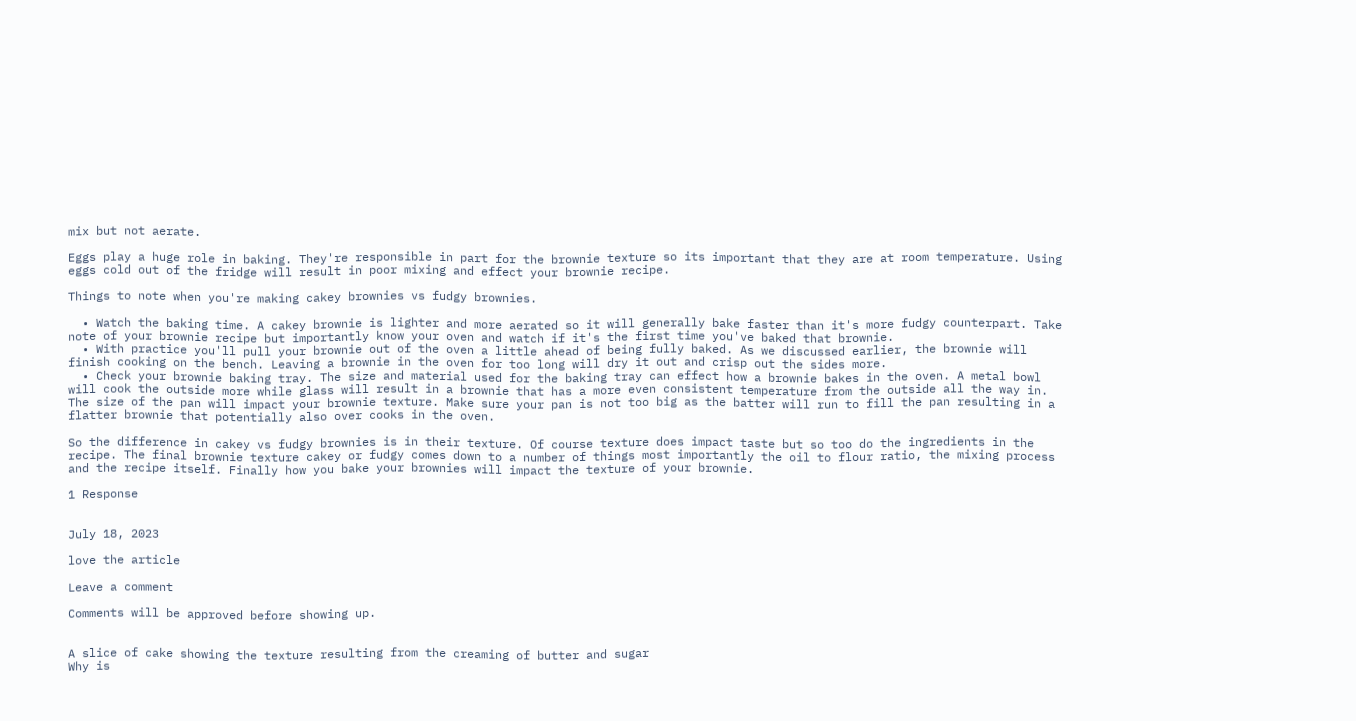mix but not aerate.

Eggs play a huge role in baking. They're responsible in part for the brownie texture so its important that they are at room temperature. Using eggs cold out of the fridge will result in poor mixing and effect your brownie recipe.

Things to note when you're making cakey brownies vs fudgy brownies.

  • Watch the baking time. A cakey brownie is lighter and more aerated so it will generally bake faster than it's more fudgy counterpart. Take note of your brownie recipe but importantly know your oven and watch if it's the first time you've baked that brownie.
  • With practice you'll pull your brownie out of the oven a little ahead of being fully baked. As we discussed earlier, the brownie will finish cooking on the bench. Leaving a brownie in the oven for too long will dry it out and crisp out the sides more.
  • Check your brownie baking tray. The size and material used for the baking tray can effect how a brownie bakes in the oven. A metal bowl will cook the outside more while glass will result in a brownie that has a more even consistent temperature from the outside all the way in. The size of the pan will impact your brownie texture. Make sure your pan is not too big as the batter will run to fill the pan resulting in a flatter brownie that potentially also over cooks in the oven.

So the difference in cakey vs fudgy brownies is in their texture. Of course texture does impact taste but so too do the ingredients in the recipe. The final brownie texture cakey or fudgy comes down to a number of things most importantly the oil to flour ratio, the mixing process and the recipe itself. Finally how you bake your brownies will impact the texture of your brownie.

1 Response


July 18, 2023

love the article

Leave a comment

Comments will be approved before showing up.


A slice of cake showing the texture resulting from the creaming of butter and sugar
Why is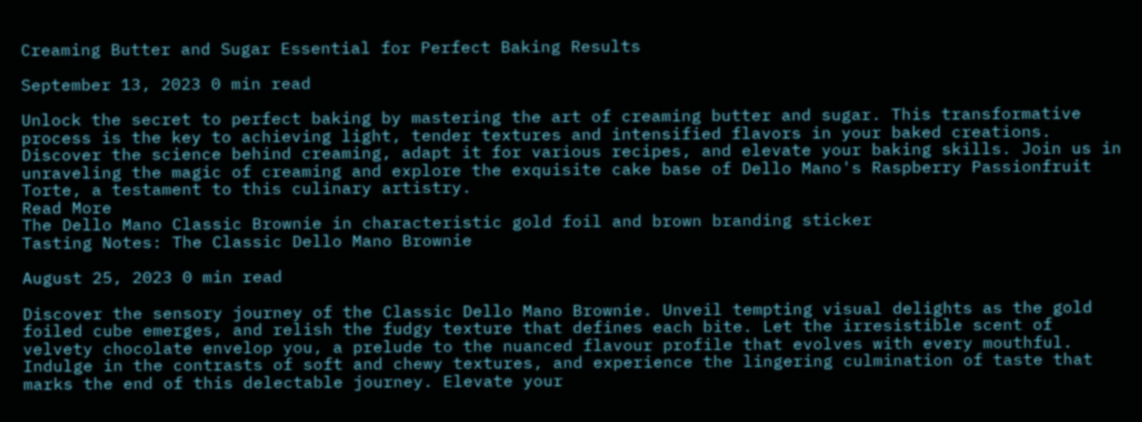Creaming Butter and Sugar Essential for Perfect Baking Results

September 13, 2023 0 min read

Unlock the secret to perfect baking by mastering the art of creaming butter and sugar. This transformative process is the key to achieving light, tender textures and intensified flavors in your baked creations. Discover the science behind creaming, adapt it for various recipes, and elevate your baking skills. Join us in unraveling the magic of creaming and explore the exquisite cake base of Dello Mano's Raspberry Passionfruit Torte, a testament to this culinary artistry.
Read More
The Dello Mano Classic Brownie in characteristic gold foil and brown branding sticker
Tasting Notes: The Classic Dello Mano Brownie

August 25, 2023 0 min read

Discover the sensory journey of the Classic Dello Mano Brownie. Unveil tempting visual delights as the gold foiled cube emerges, and relish the fudgy texture that defines each bite. Let the irresistible scent of velvety chocolate envelop you, a prelude to the nuanced flavour profile that evolves with every mouthful. Indulge in the contrasts of soft and chewy textures, and experience the lingering culmination of taste that marks the end of this delectable journey. Elevate your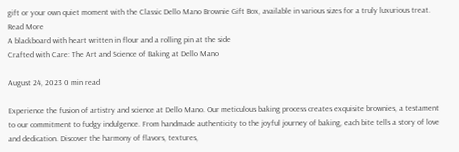gift or your own quiet moment with the Classic Dello Mano Brownie Gift Box, available in various sizes for a truly luxurious treat.
Read More
A blackboard with heart written in flour and a rolling pin at the side
Crafted with Care: The Art and Science of Baking at Dello Mano

August 24, 2023 0 min read

Experience the fusion of artistry and science at Dello Mano. Our meticulous baking process creates exquisite brownies, a testament to our commitment to fudgy indulgence. From handmade authenticity to the joyful journey of baking, each bite tells a story of love and dedication. Discover the harmony of flavors, textures,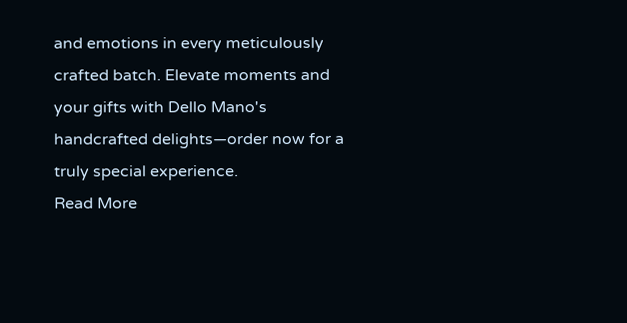and emotions in every meticulously crafted batch. Elevate moments and your gifts with Dello Mano's handcrafted delights—order now for a truly special experience.
Read More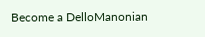Become a DelloManonian